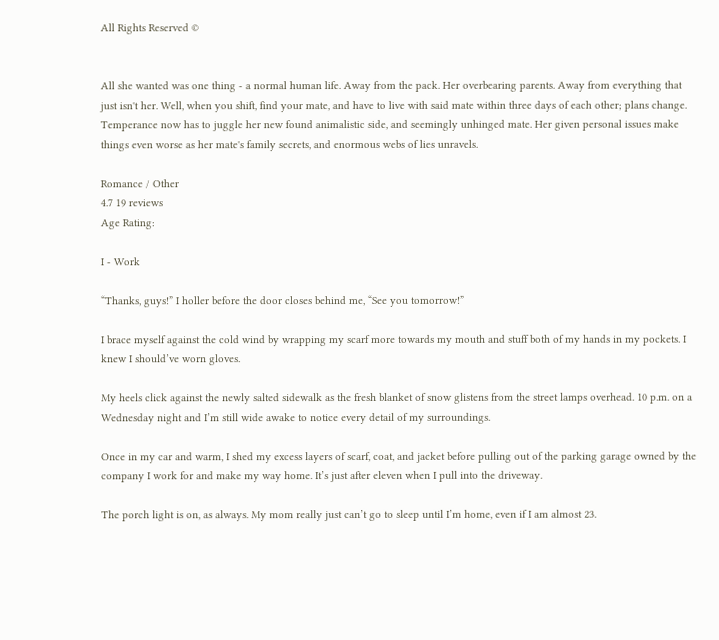All Rights Reserved ©


All she wanted was one thing - a normal human life. Away from the pack. Her overbearing parents. Away from everything that just isn't her. Well, when you shift, find your mate, and have to live with said mate within three days of each other; plans change. Temperance now has to juggle her new found animalistic side, and seemingly unhinged mate. Her given personal issues make things even worse as her mate's family secrets, and enormous webs of lies unravels.

Romance / Other
4.7 19 reviews
Age Rating:

I - Work

“Thanks, guys!” I holler before the door closes behind me, “See you tomorrow!”

I brace myself against the cold wind by wrapping my scarf more towards my mouth and stuff both of my hands in my pockets. I knew I should’ve worn gloves.

My heels click against the newly salted sidewalk as the fresh blanket of snow glistens from the street lamps overhead. 10 p.m. on a Wednesday night and I’m still wide awake to notice every detail of my surroundings.

Once in my car and warm, I shed my excess layers of scarf, coat, and jacket before pulling out of the parking garage owned by the company I work for and make my way home. It’s just after eleven when I pull into the driveway.

The porch light is on, as always. My mom really just can’t go to sleep until I’m home, even if I am almost 23.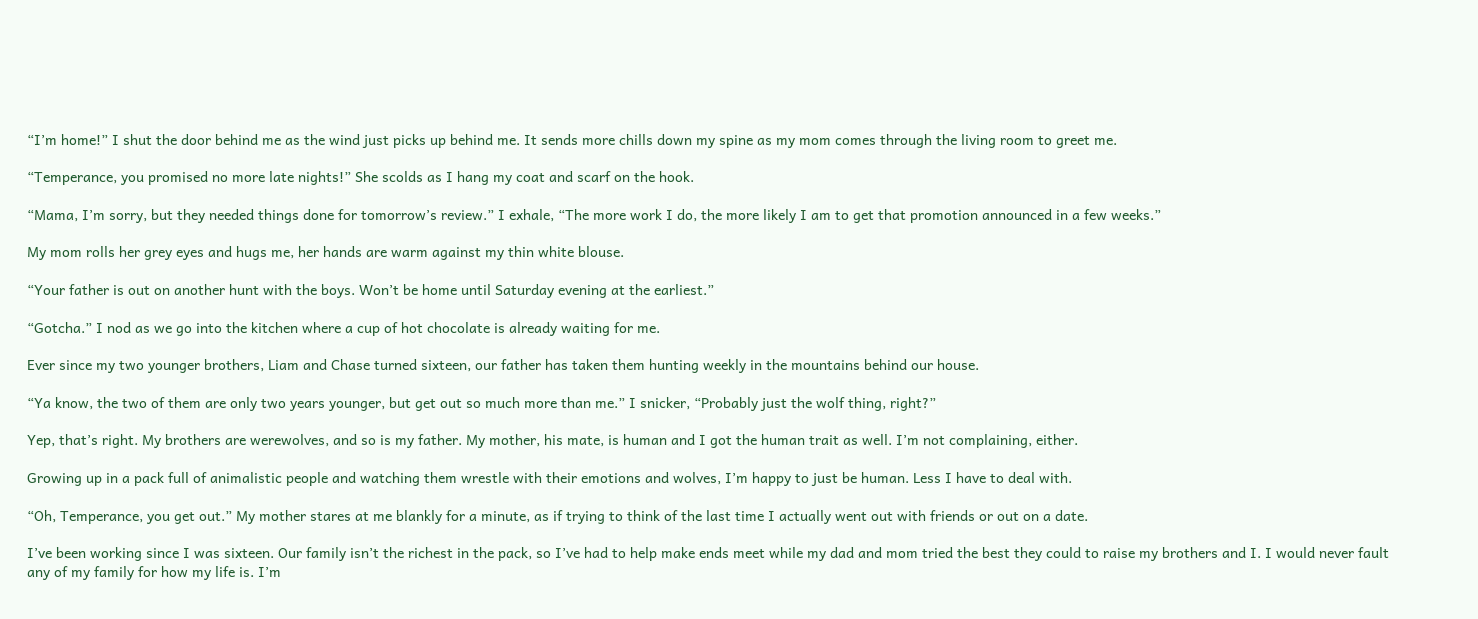“I’m home!” I shut the door behind me as the wind just picks up behind me. It sends more chills down my spine as my mom comes through the living room to greet me.

“Temperance, you promised no more late nights!” She scolds as I hang my coat and scarf on the hook.

“Mama, I’m sorry, but they needed things done for tomorrow’s review.” I exhale, “The more work I do, the more likely I am to get that promotion announced in a few weeks.”

My mom rolls her grey eyes and hugs me, her hands are warm against my thin white blouse.

“Your father is out on another hunt with the boys. Won’t be home until Saturday evening at the earliest.”

“Gotcha.” I nod as we go into the kitchen where a cup of hot chocolate is already waiting for me.

Ever since my two younger brothers, Liam and Chase turned sixteen, our father has taken them hunting weekly in the mountains behind our house.

“Ya know, the two of them are only two years younger, but get out so much more than me.” I snicker, “Probably just the wolf thing, right?”

Yep, that’s right. My brothers are werewolves, and so is my father. My mother, his mate, is human and I got the human trait as well. I’m not complaining, either.

Growing up in a pack full of animalistic people and watching them wrestle with their emotions and wolves, I’m happy to just be human. Less I have to deal with.

“Oh, Temperance, you get out.” My mother stares at me blankly for a minute, as if trying to think of the last time I actually went out with friends or out on a date.

I’ve been working since I was sixteen. Our family isn’t the richest in the pack, so I’ve had to help make ends meet while my dad and mom tried the best they could to raise my brothers and I. I would never fault any of my family for how my life is. I’m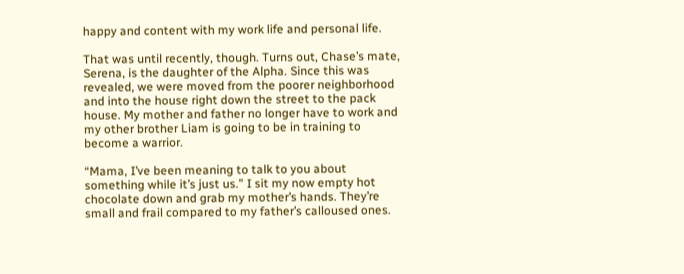happy and content with my work life and personal life.

That was until recently, though. Turns out, Chase’s mate, Serena, is the daughter of the Alpha. Since this was revealed, we were moved from the poorer neighborhood and into the house right down the street to the pack house. My mother and father no longer have to work and my other brother Liam is going to be in training to become a warrior.

“Mama, I’ve been meaning to talk to you about something while it’s just us.” I sit my now empty hot chocolate down and grab my mother’s hands. They’re small and frail compared to my father’s calloused ones.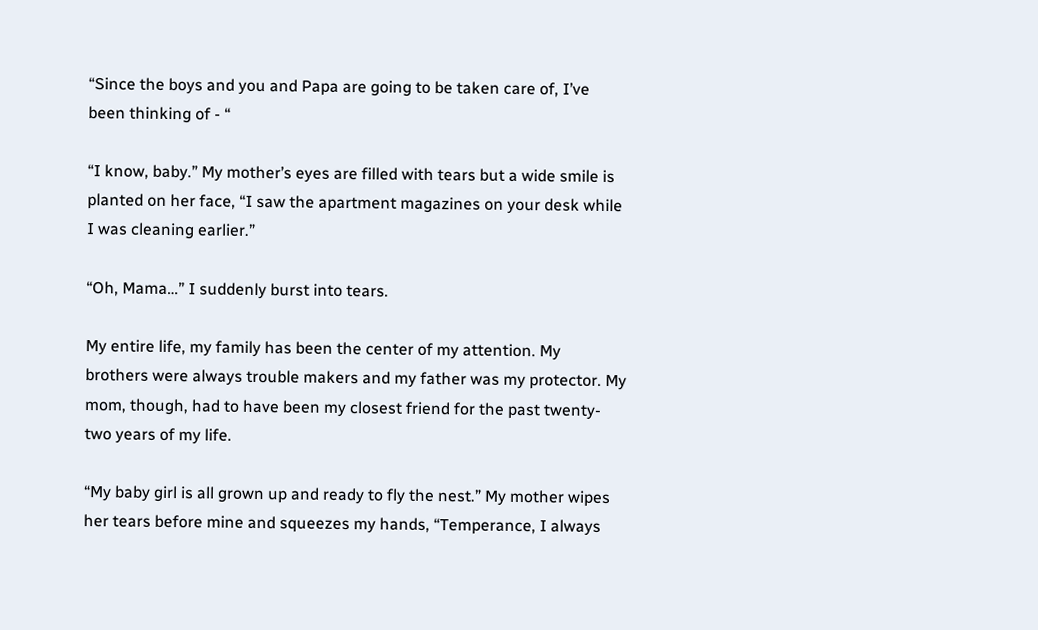“Since the boys and you and Papa are going to be taken care of, I’ve been thinking of - “

“I know, baby.” My mother’s eyes are filled with tears but a wide smile is planted on her face, “I saw the apartment magazines on your desk while I was cleaning earlier.”

“Oh, Mama…” I suddenly burst into tears.

My entire life, my family has been the center of my attention. My brothers were always trouble makers and my father was my protector. My mom, though, had to have been my closest friend for the past twenty-two years of my life.

“My baby girl is all grown up and ready to fly the nest.” My mother wipes her tears before mine and squeezes my hands, “Temperance, I always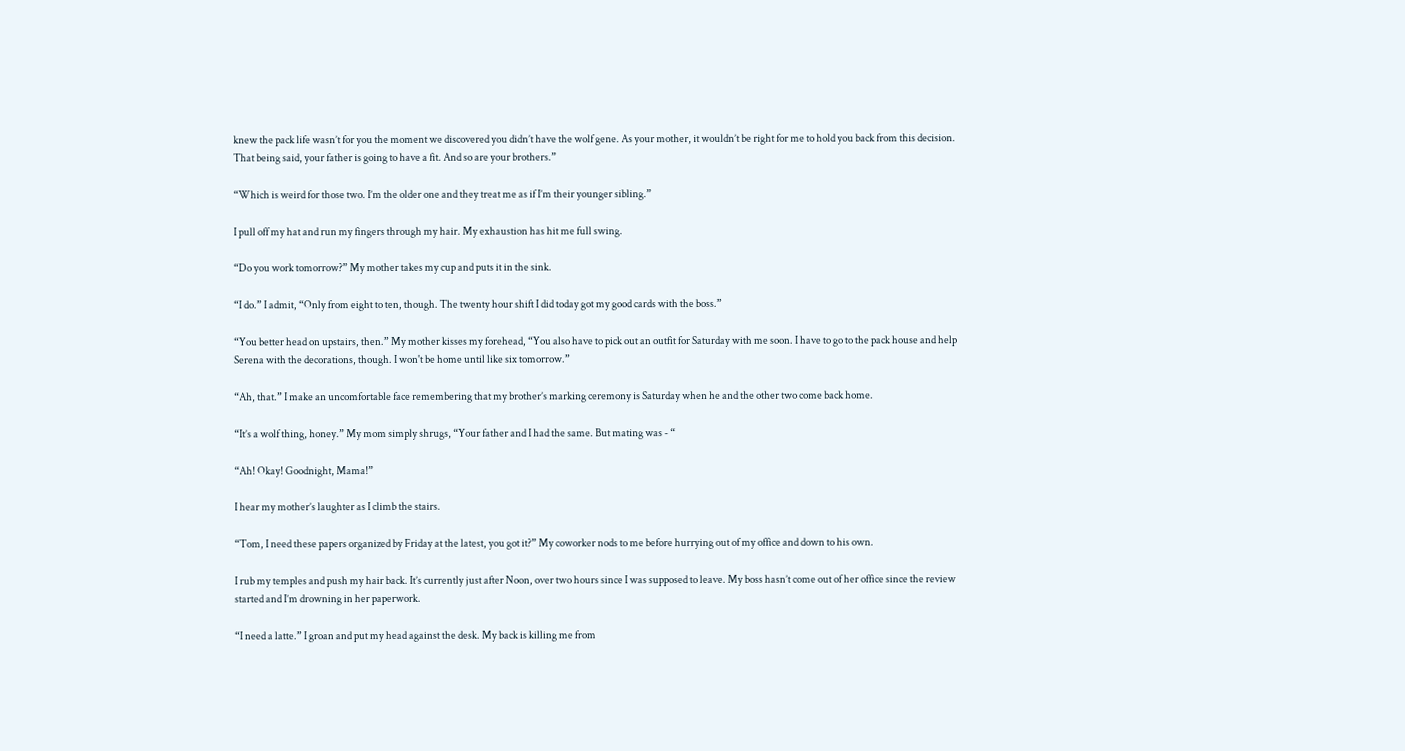knew the pack life wasn’t for you the moment we discovered you didn’t have the wolf gene. As your mother, it wouldn’t be right for me to hold you back from this decision. That being said, your father is going to have a fit. And so are your brothers.”

“Which is weird for those two. I’m the older one and they treat me as if I’m their younger sibling.”

I pull off my hat and run my fingers through my hair. My exhaustion has hit me full swing.

“Do you work tomorrow?” My mother takes my cup and puts it in the sink.

“I do.” I admit, “Only from eight to ten, though. The twenty hour shift I did today got my good cards with the boss.”

“You better head on upstairs, then.” My mother kisses my forehead, “You also have to pick out an outfit for Saturday with me soon. I have to go to the pack house and help Serena with the decorations, though. I won't be home until like six tomorrow.”

“Ah, that.” I make an uncomfortable face remembering that my brother’s marking ceremony is Saturday when he and the other two come back home.

“It’s a wolf thing, honey.” My mom simply shrugs, “Your father and I had the same. But mating was - “

“Ah! Okay! Goodnight, Mama!”

I hear my mother’s laughter as I climb the stairs.

“Tom, I need these papers organized by Friday at the latest, you got it?” My coworker nods to me before hurrying out of my office and down to his own.

I rub my temples and push my hair back. It’s currently just after Noon, over two hours since I was supposed to leave. My boss hasn’t come out of her office since the review started and I’m drowning in her paperwork.

“I need a latte.” I groan and put my head against the desk. My back is killing me from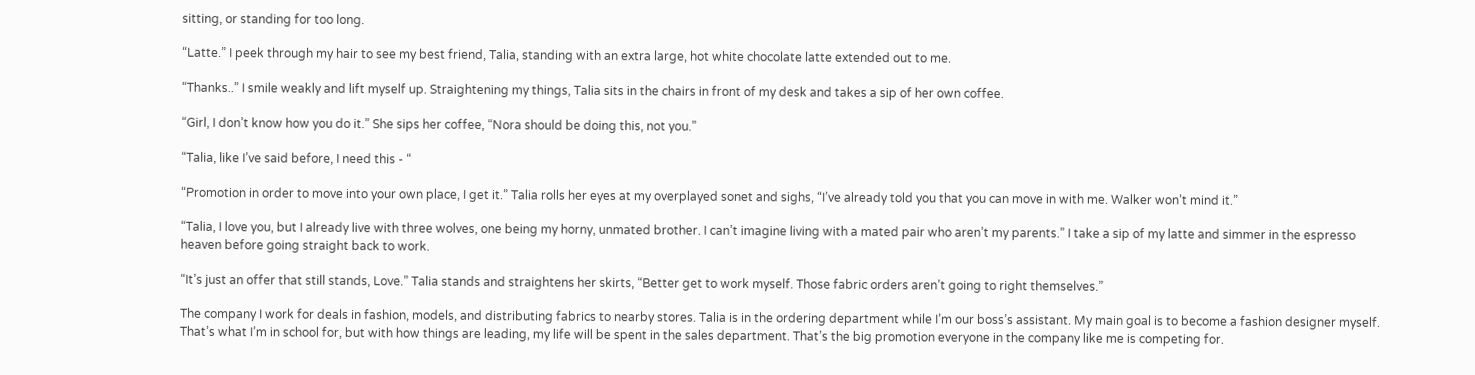sitting, or standing for too long.

“Latte.” I peek through my hair to see my best friend, Talia, standing with an extra large, hot white chocolate latte extended out to me.

“Thanks..” I smile weakly and lift myself up. Straightening my things, Talia sits in the chairs in front of my desk and takes a sip of her own coffee.

“Girl, I don’t know how you do it.” She sips her coffee, “Nora should be doing this, not you.”

“Talia, like I’ve said before, I need this - “

“Promotion in order to move into your own place, I get it.” Talia rolls her eyes at my overplayed sonet and sighs, “I’ve already told you that you can move in with me. Walker won’t mind it.”

“Talia, I love you, but I already live with three wolves, one being my horny, unmated brother. I can’t imagine living with a mated pair who aren’t my parents.” I take a sip of my latte and simmer in the espresso heaven before going straight back to work.

“It’s just an offer that still stands, Love.” Talia stands and straightens her skirts, “Better get to work myself. Those fabric orders aren’t going to right themselves.”

The company I work for deals in fashion, models, and distributing fabrics to nearby stores. Talia is in the ordering department while I’m our boss’s assistant. My main goal is to become a fashion designer myself. That’s what I’m in school for, but with how things are leading, my life will be spent in the sales department. That’s the big promotion everyone in the company like me is competing for.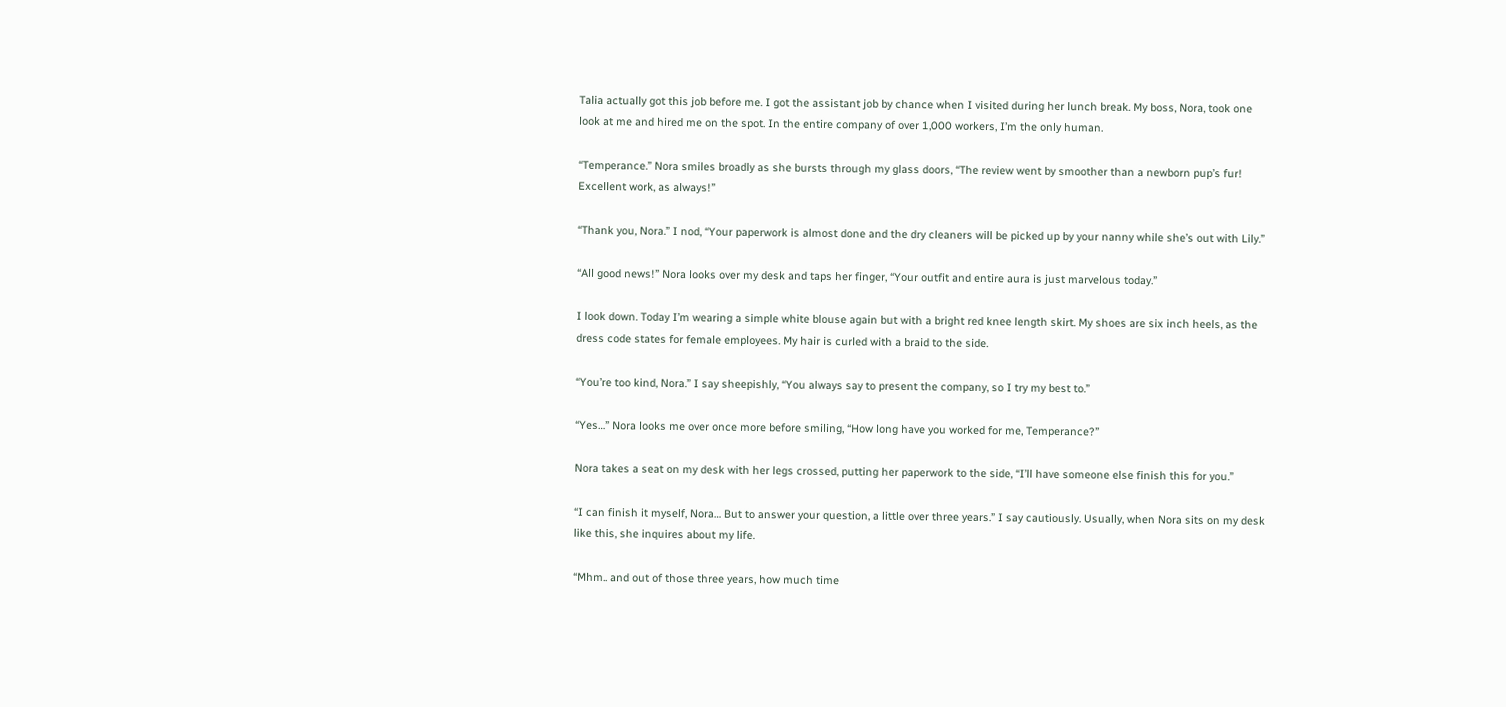Talia actually got this job before me. I got the assistant job by chance when I visited during her lunch break. My boss, Nora, took one look at me and hired me on the spot. In the entire company of over 1,000 workers, I’m the only human.

“Temperance.” Nora smiles broadly as she bursts through my glass doors, “The review went by smoother than a newborn pup’s fur! Excellent work, as always!”

“Thank you, Nora.” I nod, “Your paperwork is almost done and the dry cleaners will be picked up by your nanny while she’s out with Lily.”

“All good news!” Nora looks over my desk and taps her finger, “Your outfit and entire aura is just marvelous today.”

I look down. Today I’m wearing a simple white blouse again but with a bright red knee length skirt. My shoes are six inch heels, as the dress code states for female employees. My hair is curled with a braid to the side.

“You’re too kind, Nora.” I say sheepishly, “You always say to present the company, so I try my best to.”

“Yes…” Nora looks me over once more before smiling, “How long have you worked for me, Temperance?”

Nora takes a seat on my desk with her legs crossed, putting her paperwork to the side, “I’ll have someone else finish this for you.”

“I can finish it myself, Nora… But to answer your question, a little over three years.” I say cautiously. Usually, when Nora sits on my desk like this, she inquires about my life.

“Mhm.. and out of those three years, how much time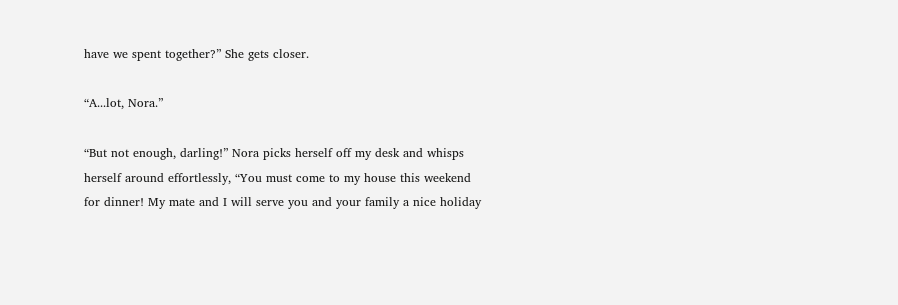have we spent together?” She gets closer.

“A...lot, Nora.”

“But not enough, darling!” Nora picks herself off my desk and whisps herself around effortlessly, “You must come to my house this weekend for dinner! My mate and I will serve you and your family a nice holiday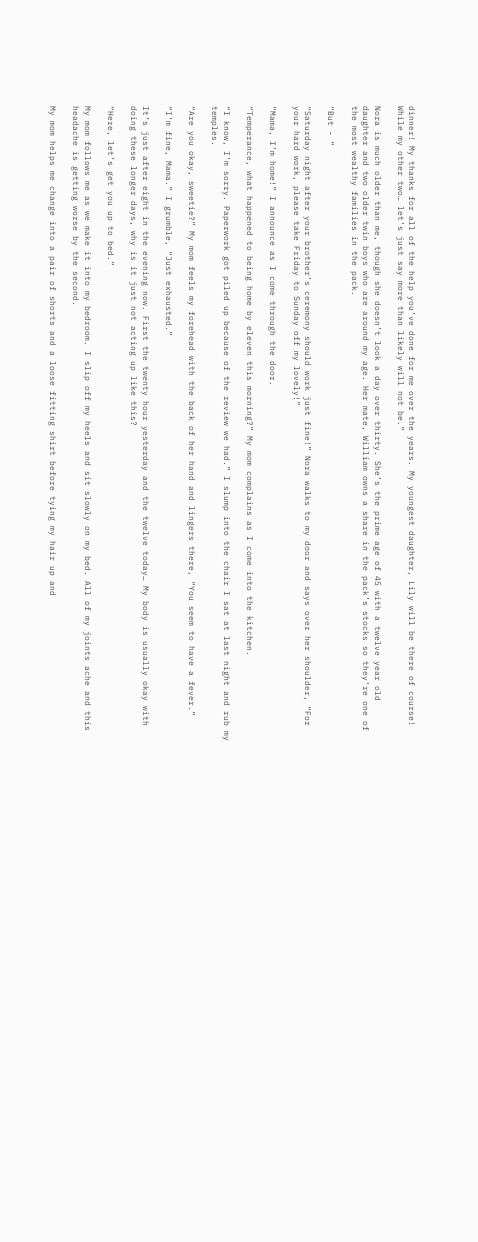dinner! My thanks for all of the help you’ve done for me over the years. My youngest daughter, Lily will be there of course! While my other two… let’s just say more than likely will not be.”

Nora is much older than me, though she doesn’t look a day over thirty. She’s the prime age of 45 with a twelve year old daughter and two older twin boys who are around my age. Her mate, William owns a share in the pack’s stocks so they’re one of the most wealthy families in the pack.

“But - “

“Saturday night after your brother’s ceremony should work just fine!” Nora walks to my door and says over her shoulder, “For your hard work, please take Friday to Sunday off my lovely!”

“Mama, I’m home!” I announce as I come through the door.

“Temperance, what happened to being home by eleven this morning?” My mom complains as I come into the kitchen.

“I know, I’m sorry. Paperwork got piled up because of the review we had.” I slump into the chair I sat at last night and rub my temples.

“Are you okay, sweetie?” My mom feels my forehead with the back of her hand and lingers there, “You seem to have a fever.”

“I’m fine, Mama.” I grumble, “Just exhausted.”

It’s just after eight in the evening now. First the twenty hour yesterday and the twelve today… My body is usually okay with doing these longer days, why is it just not acting up like this?

“Here, let’s get you up to bed.”

My mom follows me as we make it into my bedroom. I slip off my heels and sit slowly on my bed. All of my joints ache and this headache is getting worse by the second.

My mom helps me change into a pair of shorts and a loose fitting shirt before tying my hair up and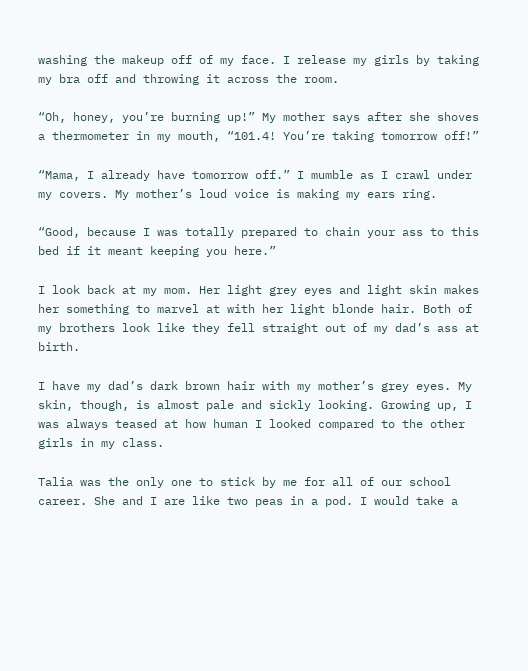washing the makeup off of my face. I release my girls by taking my bra off and throwing it across the room.

“Oh, honey, you’re burning up!” My mother says after she shoves a thermometer in my mouth, “101.4! You’re taking tomorrow off!”

“Mama, I already have tomorrow off.” I mumble as I crawl under my covers. My mother’s loud voice is making my ears ring.

“Good, because I was totally prepared to chain your ass to this bed if it meant keeping you here.”

I look back at my mom. Her light grey eyes and light skin makes her something to marvel at with her light blonde hair. Both of my brothers look like they fell straight out of my dad’s ass at birth.

I have my dad’s dark brown hair with my mother’s grey eyes. My skin, though, is almost pale and sickly looking. Growing up, I was always teased at how human I looked compared to the other girls in my class.

Talia was the only one to stick by me for all of our school career. She and I are like two peas in a pod. I would take a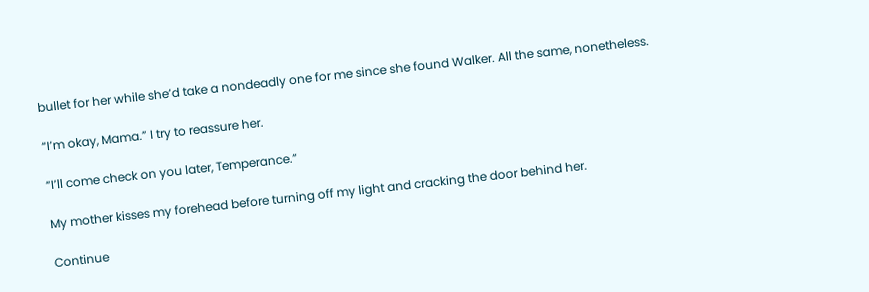bullet for her while she’d take a nondeadly one for me since she found Walker. All the same, nonetheless.

“I’m okay, Mama.” I try to reassure her.

“I’ll come check on you later, Temperance.”

My mother kisses my forehead before turning off my light and cracking the door behind her.

Continue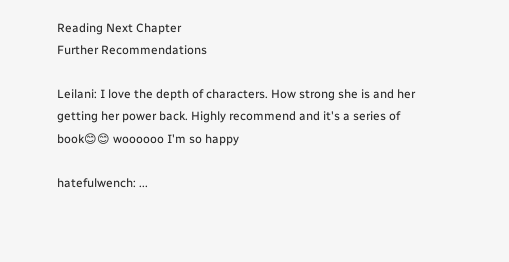Reading Next Chapter
Further Recommendations

Leilani: I love the depth of characters. How strong she is and her getting her power back. Highly recommend and it's a series of book😊😊 woooooo I'm so happy

hatefulwench: ...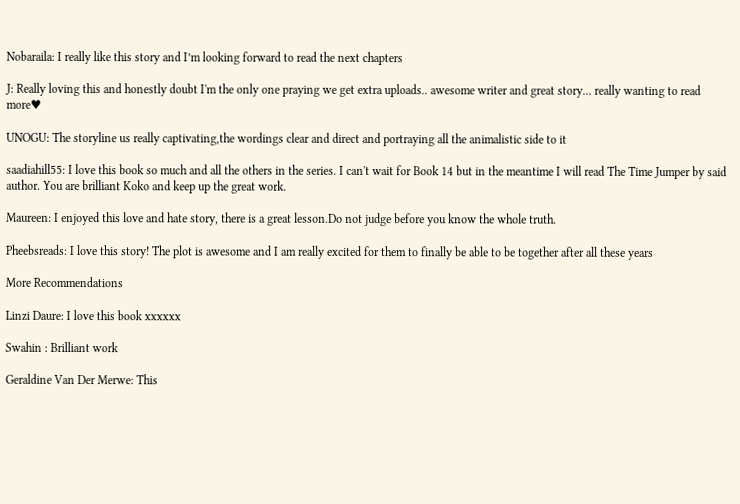Nobaraila: I really like this story and I’m looking forward to read the next chapters

J: Really loving this and honestly doubt I'm the only one praying we get extra uploads.. awesome writer and great story... really wanting to read more♥

UNOGU: The storyline us really captivating,the wordings clear and direct and portraying all the animalistic side to it

saadiahill55: I love this book so much and all the others in the series. I can't wait for Book 14 but in the meantime I will read The Time Jumper by said author. You are brilliant Koko and keep up the great work.

Maureen: I enjoyed this love and hate story, there is a great lesson.Do not judge before you know the whole truth.

Pheebsreads: I love this story! The plot is awesome and I am really excited for them to finally be able to be together after all these years

More Recommendations

Linzi Daure: I love this book xxxxxx

Swahin : Brilliant work

Geraldine Van Der Merwe: This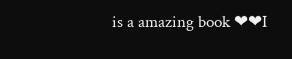is a amazing book ❤❤I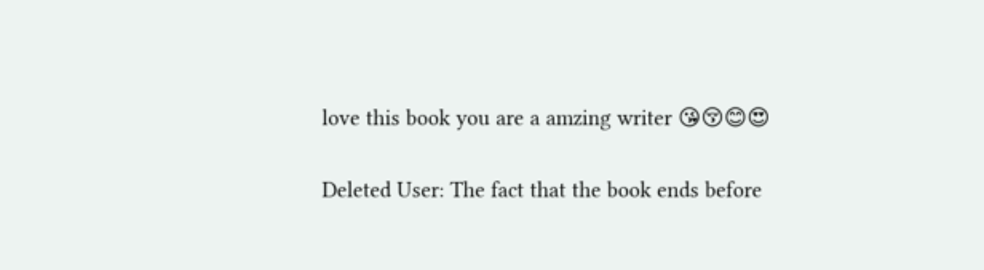love this book you are a amzing writer 😘😚😊😍

Deleted User: The fact that the book ends before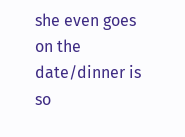she even goes on the date/dinner is so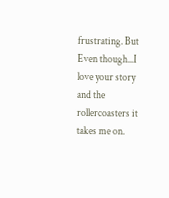frustrating. But Even though...I love your story and the rollercoasters it takes me on.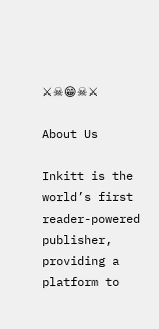⚔☠😁☠⚔

About Us

Inkitt is the world’s first reader-powered publisher, providing a platform to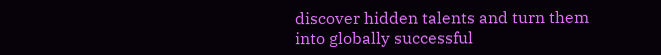discover hidden talents and turn them into globally successful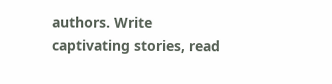authors. Write captivating stories, read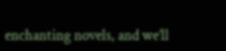enchanting novels, and we’ll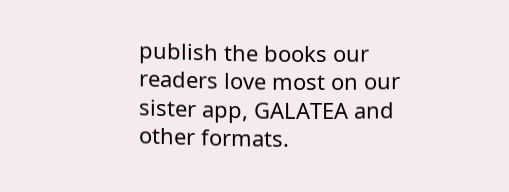publish the books our readers love most on our sister app, GALATEA and other formats.